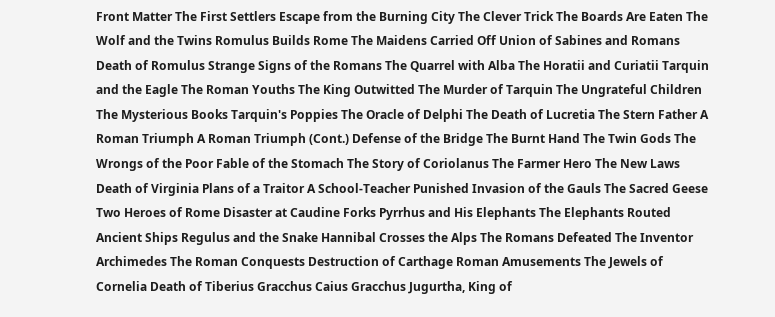Front Matter The First Settlers Escape from the Burning City The Clever Trick The Boards Are Eaten The Wolf and the Twins Romulus Builds Rome The Maidens Carried Off Union of Sabines and Romans Death of Romulus Strange Signs of the Romans The Quarrel with Alba The Horatii and Curiatii Tarquin and the Eagle The Roman Youths The King Outwitted The Murder of Tarquin The Ungrateful Children The Mysterious Books Tarquin's Poppies The Oracle of Delphi The Death of Lucretia The Stern Father A Roman Triumph A Roman Triumph (Cont.) Defense of the Bridge The Burnt Hand The Twin Gods The Wrongs of the Poor Fable of the Stomach The Story of Coriolanus The Farmer Hero The New Laws Death of Virginia Plans of a Traitor A School-Teacher Punished Invasion of the Gauls The Sacred Geese Two Heroes of Rome Disaster at Caudine Forks Pyrrhus and His Elephants The Elephants Routed Ancient Ships Regulus and the Snake Hannibal Crosses the Alps The Romans Defeated The Inventor Archimedes The Roman Conquests Destruction of Carthage Roman Amusements The Jewels of Cornelia Death of Tiberius Gracchus Caius Gracchus Jugurtha, King of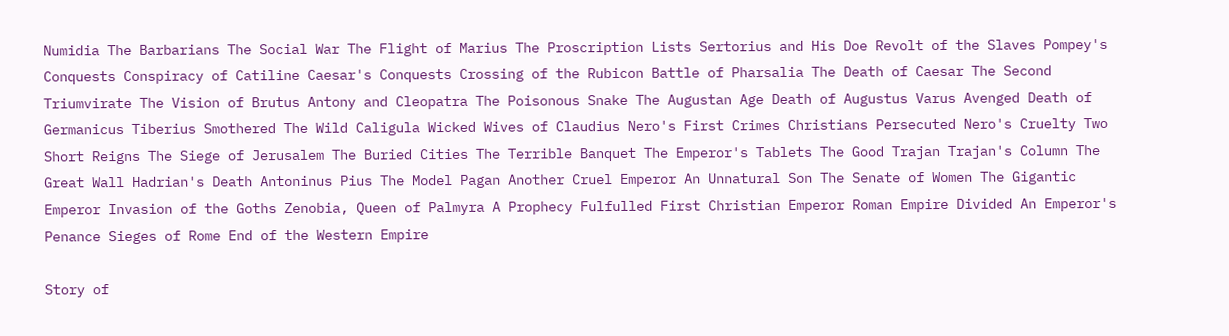Numidia The Barbarians The Social War The Flight of Marius The Proscription Lists Sertorius and His Doe Revolt of the Slaves Pompey's Conquests Conspiracy of Catiline Caesar's Conquests Crossing of the Rubicon Battle of Pharsalia The Death of Caesar The Second Triumvirate The Vision of Brutus Antony and Cleopatra The Poisonous Snake The Augustan Age Death of Augustus Varus Avenged Death of Germanicus Tiberius Smothered The Wild Caligula Wicked Wives of Claudius Nero's First Crimes Christians Persecuted Nero's Cruelty Two Short Reigns The Siege of Jerusalem The Buried Cities The Terrible Banquet The Emperor's Tablets The Good Trajan Trajan's Column The Great Wall Hadrian's Death Antoninus Pius The Model Pagan Another Cruel Emperor An Unnatural Son The Senate of Women The Gigantic Emperor Invasion of the Goths Zenobia, Queen of Palmyra A Prophecy Fulfulled First Christian Emperor Roman Empire Divided An Emperor's Penance Sieges of Rome End of the Western Empire

Story of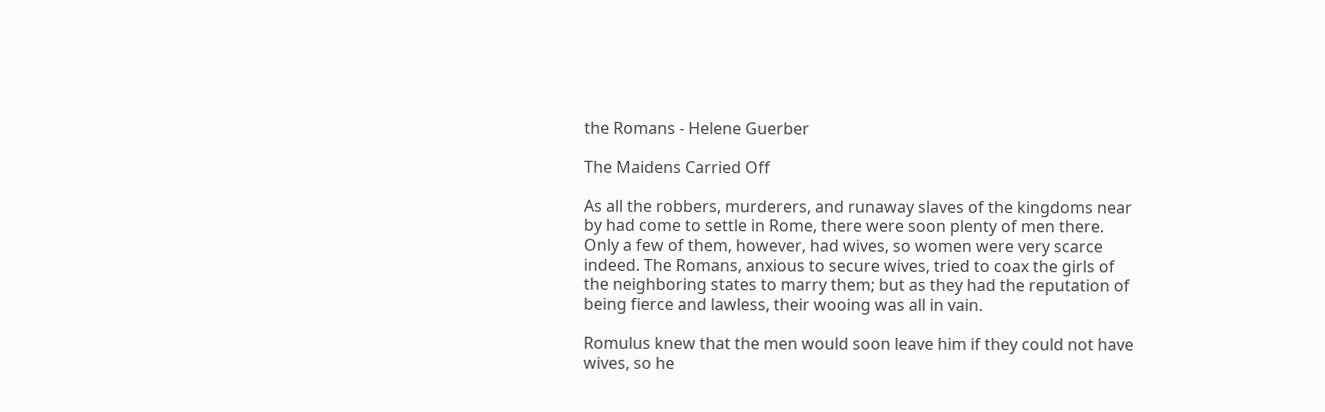the Romans - Helene Guerber

The Maidens Carried Off

As all the robbers, murderers, and runaway slaves of the kingdoms near by had come to settle in Rome, there were soon plenty of men there. Only a few of them, however, had wives, so women were very scarce indeed. The Romans, anxious to secure wives, tried to coax the girls of the neighboring states to marry them; but as they had the reputation of being fierce and lawless, their wooing was all in vain.

Romulus knew that the men would soon leave him if they could not have wives, so he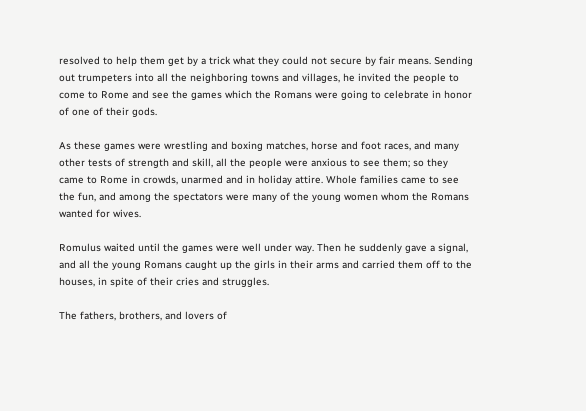resolved to help them get by a trick what they could not secure by fair means. Sending out trumpeters into all the neighboring towns and villages, he invited the people to come to Rome and see the games which the Romans were going to celebrate in honor of one of their gods.

As these games were wrestling and boxing matches, horse and foot races, and many other tests of strength and skill, all the people were anxious to see them; so they came to Rome in crowds, unarmed and in holiday attire. Whole families came to see the fun, and among the spectators were many of the young women whom the Romans wanted for wives.

Romulus waited until the games were well under way. Then he suddenly gave a signal, and all the young Romans caught up the girls in their arms and carried them off to the houses, in spite of their cries and struggles.

The fathers, brothers, and lovers of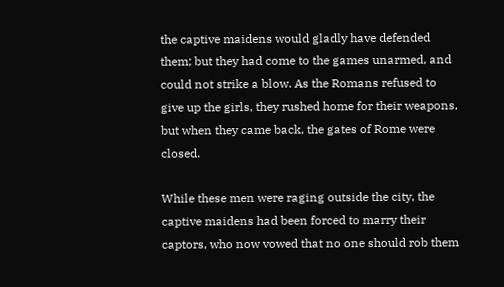the captive maidens would gladly have defended them; but they had come to the games unarmed, and could not strike a blow. As the Romans refused to give up the girls, they rushed home for their weapons, but when they came back, the gates of Rome were closed.

While these men were raging outside the city, the captive maidens had been forced to marry their captors, who now vowed that no one should rob them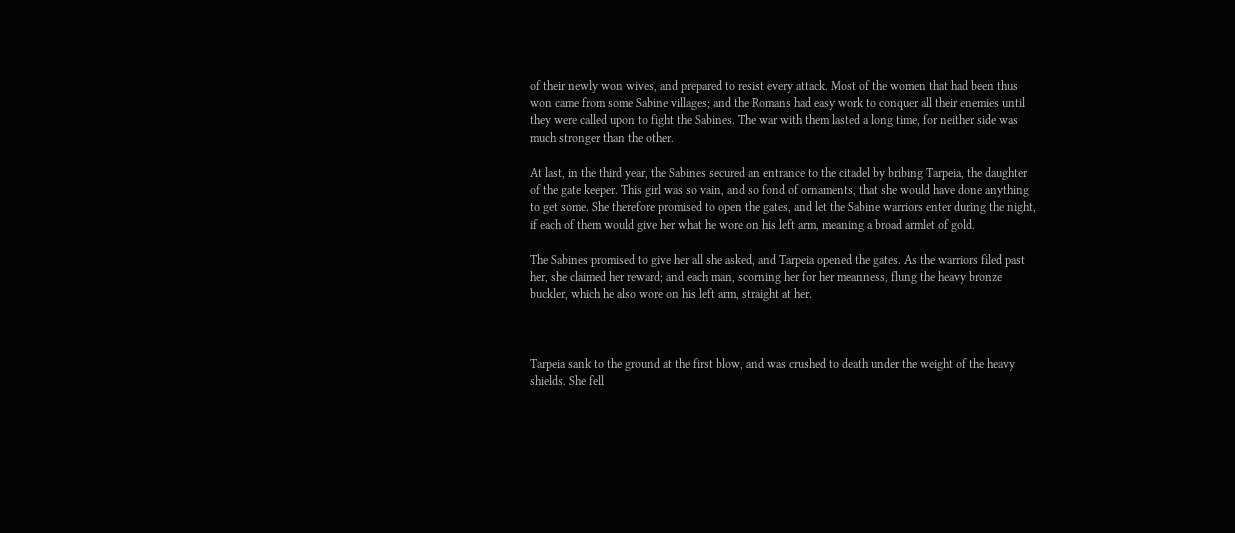of their newly won wives, and prepared to resist every attack. Most of the women that had been thus won came from some Sabine villages; and the Romans had easy work to conquer all their enemies until they were called upon to fight the Sabines. The war with them lasted a long time, for neither side was much stronger than the other.

At last, in the third year, the Sabines secured an entrance to the citadel by bribing Tarpeia, the daughter of the gate keeper. This girl was so vain, and so fond of ornaments, that she would have done anything to get some. She therefore promised to open the gates, and let the Sabine warriors enter during the night, if each of them would give her what he wore on his left arm, meaning a broad armlet of gold.

The Sabines promised to give her all she asked, and Tarpeia opened the gates. As the warriors filed past her, she claimed her reward; and each man, scorning her for her meanness, flung the heavy bronze buckler, which he also wore on his left arm, straight at her.



Tarpeia sank to the ground at the first blow, and was crushed to death under the weight of the heavy shields. She fell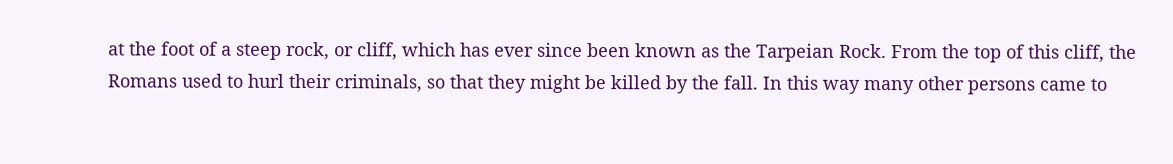at the foot of a steep rock, or cliff, which has ever since been known as the Tarpeian Rock. From the top of this cliff, the Romans used to hurl their criminals, so that they might be killed by the fall. In this way many other persons came to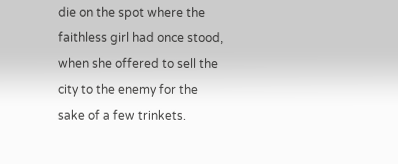die on the spot where the faithless girl had once stood, when she offered to sell the city to the enemy for the sake of a few trinkets.